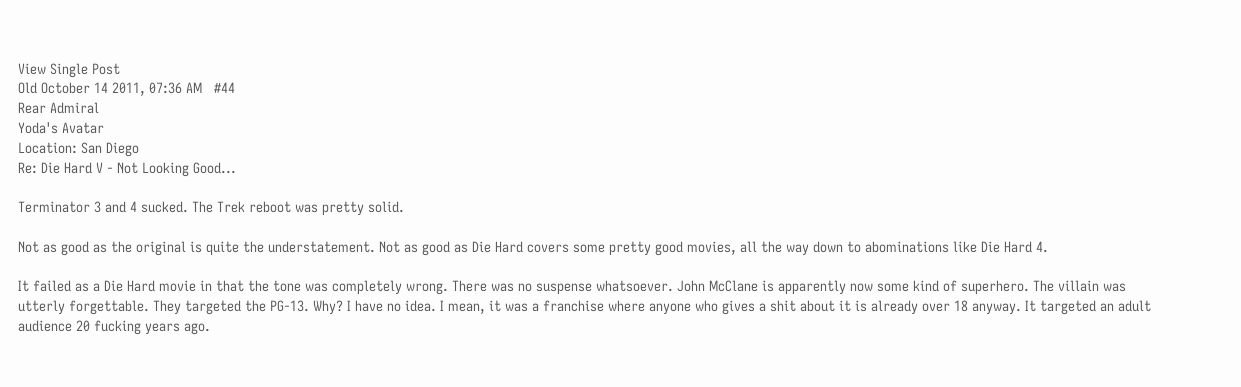View Single Post
Old October 14 2011, 07:36 AM   #44
Rear Admiral
Yoda's Avatar
Location: San Diego
Re: Die Hard V - Not Looking Good...

Terminator 3 and 4 sucked. The Trek reboot was pretty solid.

Not as good as the original is quite the understatement. Not as good as Die Hard covers some pretty good movies, all the way down to abominations like Die Hard 4.

It failed as a Die Hard movie in that the tone was completely wrong. There was no suspense whatsoever. John McClane is apparently now some kind of superhero. The villain was utterly forgettable. They targeted the PG-13. Why? I have no idea. I mean, it was a franchise where anyone who gives a shit about it is already over 18 anyway. It targeted an adult audience 20 fucking years ago.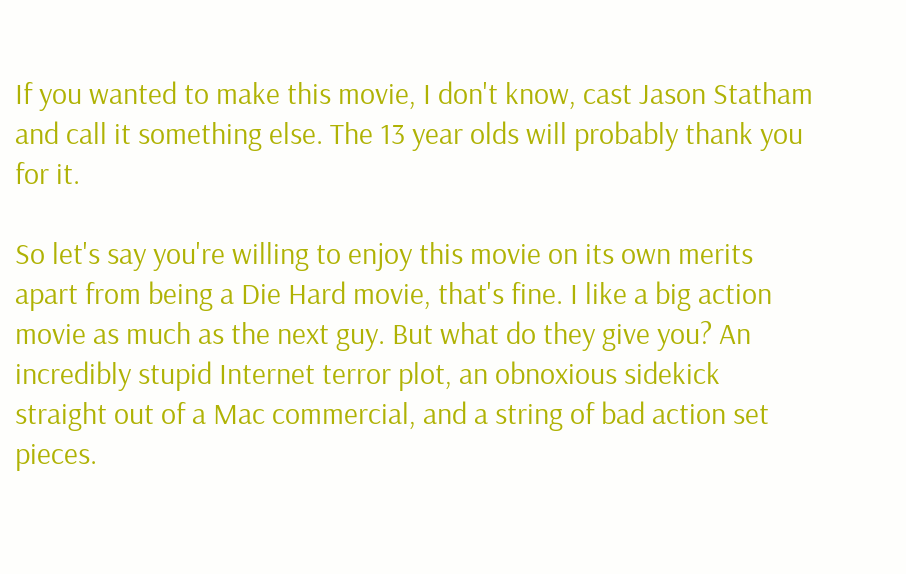If you wanted to make this movie, I don't know, cast Jason Statham and call it something else. The 13 year olds will probably thank you for it.

So let's say you're willing to enjoy this movie on its own merits apart from being a Die Hard movie, that's fine. I like a big action movie as much as the next guy. But what do they give you? An incredibly stupid Internet terror plot, an obnoxious sidekick straight out of a Mac commercial, and a string of bad action set pieces.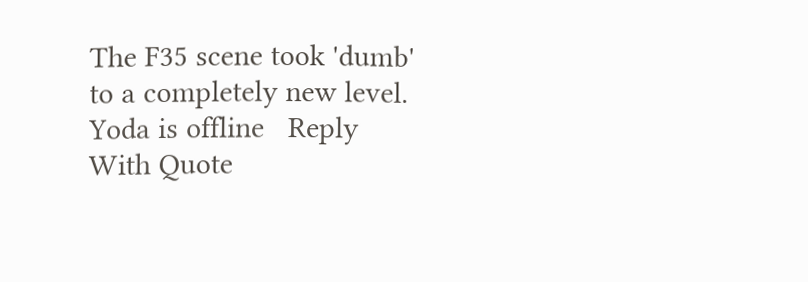The F35 scene took 'dumb' to a completely new level.
Yoda is offline   Reply With Quote